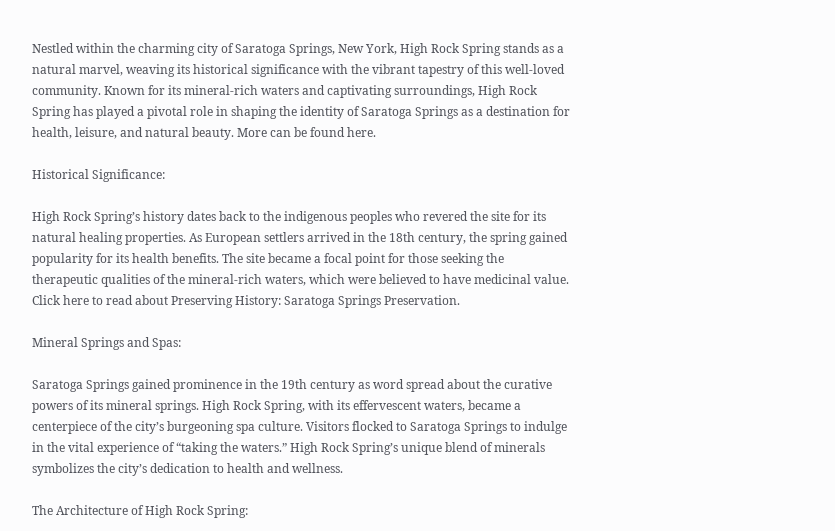Nestled within the charming city of Saratoga Springs, New York, High Rock Spring stands as a natural marvel, weaving its historical significance with the vibrant tapestry of this well-loved community. Known for its mineral-rich waters and captivating surroundings, High Rock Spring has played a pivotal role in shaping the identity of Saratoga Springs as a destination for health, leisure, and natural beauty. More can be found here.

Historical Significance:

High Rock Spring’s history dates back to the indigenous peoples who revered the site for its natural healing properties. As European settlers arrived in the 18th century, the spring gained popularity for its health benefits. The site became a focal point for those seeking the therapeutic qualities of the mineral-rich waters, which were believed to have medicinal value. Click here to read about Preserving History: Saratoga Springs Preservation.

Mineral Springs and Spas:

Saratoga Springs gained prominence in the 19th century as word spread about the curative powers of its mineral springs. High Rock Spring, with its effervescent waters, became a centerpiece of the city’s burgeoning spa culture. Visitors flocked to Saratoga Springs to indulge in the vital experience of “taking the waters.” High Rock Spring’s unique blend of minerals symbolizes the city’s dedication to health and wellness.

The Architecture of High Rock Spring: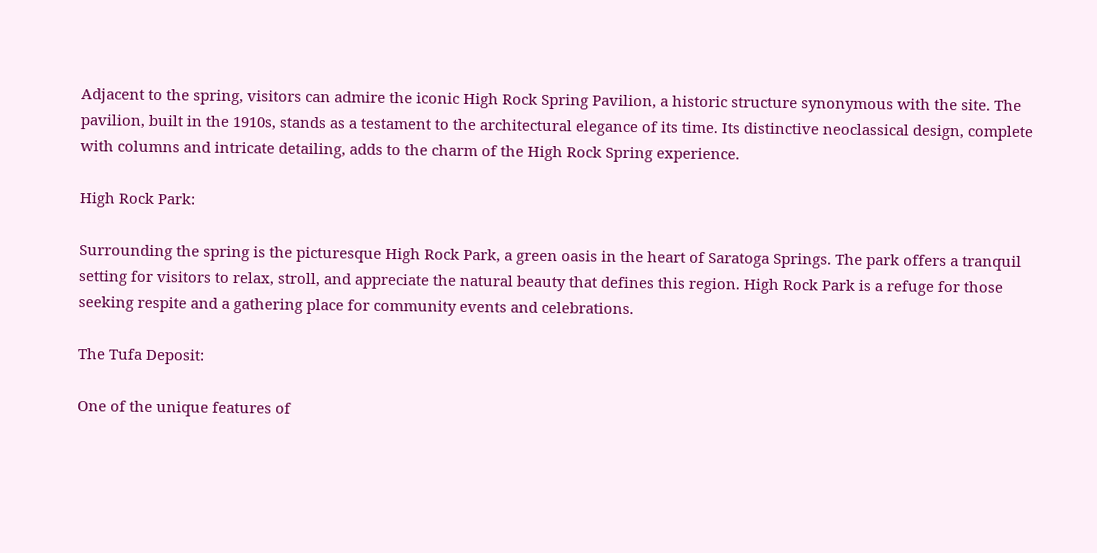Adjacent to the spring, visitors can admire the iconic High Rock Spring Pavilion, a historic structure synonymous with the site. The pavilion, built in the 1910s, stands as a testament to the architectural elegance of its time. Its distinctive neoclassical design, complete with columns and intricate detailing, adds to the charm of the High Rock Spring experience.

High Rock Park:

Surrounding the spring is the picturesque High Rock Park, a green oasis in the heart of Saratoga Springs. The park offers a tranquil setting for visitors to relax, stroll, and appreciate the natural beauty that defines this region. High Rock Park is a refuge for those seeking respite and a gathering place for community events and celebrations.

The Tufa Deposit:

One of the unique features of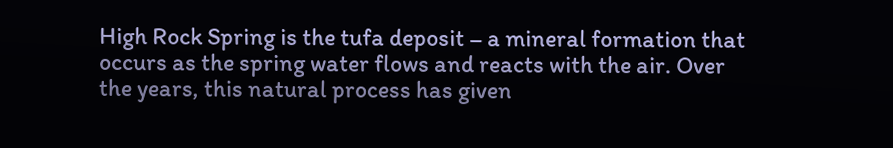High Rock Spring is the tufa deposit – a mineral formation that occurs as the spring water flows and reacts with the air. Over the years, this natural process has given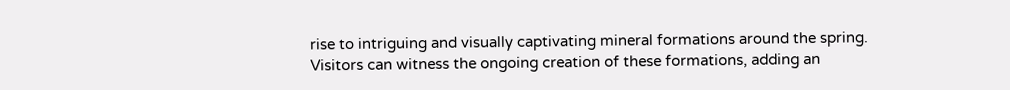rise to intriguing and visually captivating mineral formations around the spring. Visitors can witness the ongoing creation of these formations, adding an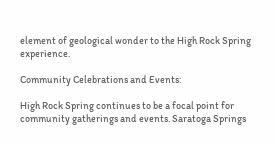element of geological wonder to the High Rock Spring experience.

Community Celebrations and Events:

High Rock Spring continues to be a focal point for community gatherings and events. Saratoga Springs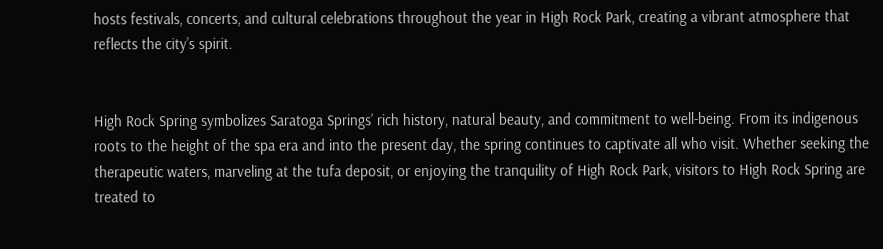hosts festivals, concerts, and cultural celebrations throughout the year in High Rock Park, creating a vibrant atmosphere that reflects the city’s spirit.


High Rock Spring symbolizes Saratoga Springs’ rich history, natural beauty, and commitment to well-being. From its indigenous roots to the height of the spa era and into the present day, the spring continues to captivate all who visit. Whether seeking the therapeutic waters, marveling at the tufa deposit, or enjoying the tranquility of High Rock Park, visitors to High Rock Spring are treated to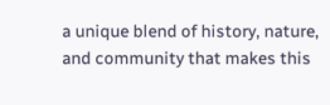a unique blend of history, nature, and community that makes this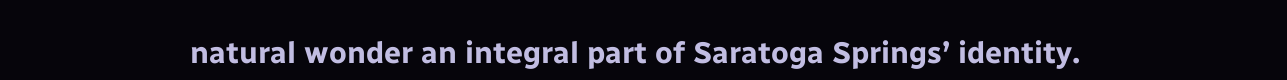natural wonder an integral part of Saratoga Springs’ identity.